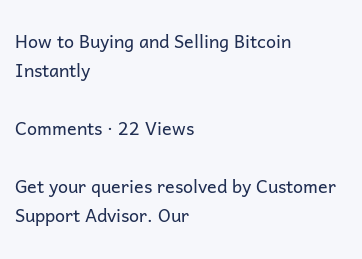How to Buying and Selling Bitcoin Instantly

Comments · 22 Views

Get your queries resolved by Customer Support Advisor. Our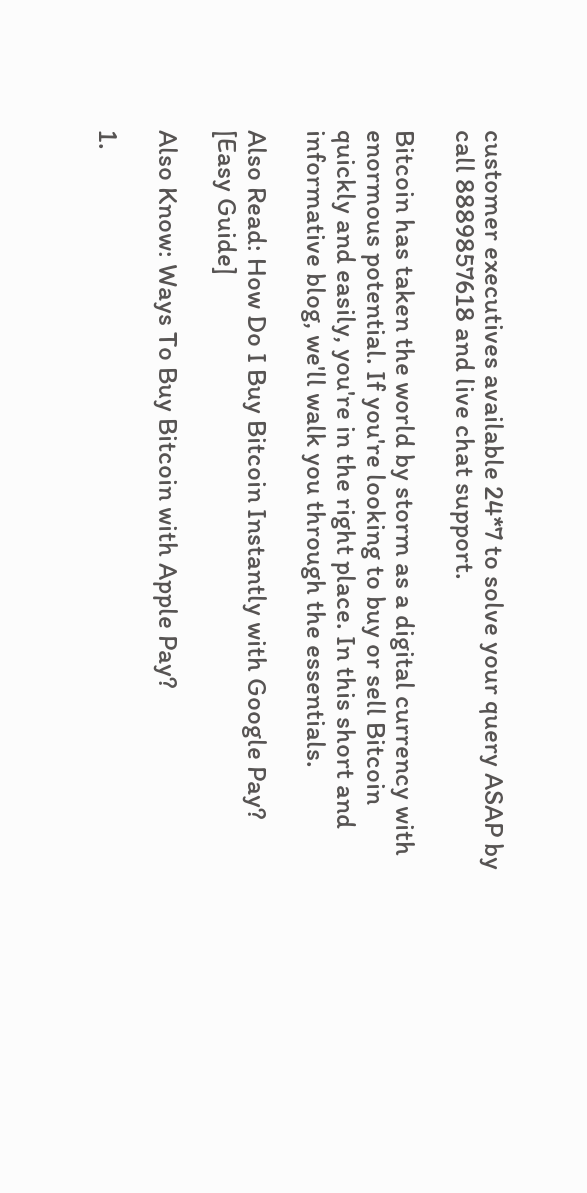customer executives available 24*7 to solve your query ASAP by call 8889857618 and live chat support.

Bitcoin has taken the world by storm as a digital currency with enormous potential. If you're looking to buy or sell Bitcoin quickly and easily, you're in the right place. In this short and informative blog, we'll walk you through the essentials.

Also Read: How Do I Buy Bitcoin Instantly with Google Pay? [Easy Guide]

Also Know: Ways To Buy Bitcoin with Apple Pay?

1.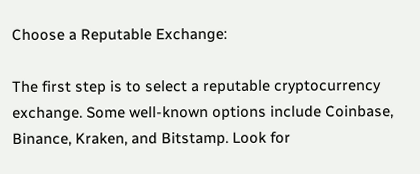Choose a Reputable Exchange:

The first step is to select a reputable cryptocurrency exchange. Some well-known options include Coinbase, Binance, Kraken, and Bitstamp. Look for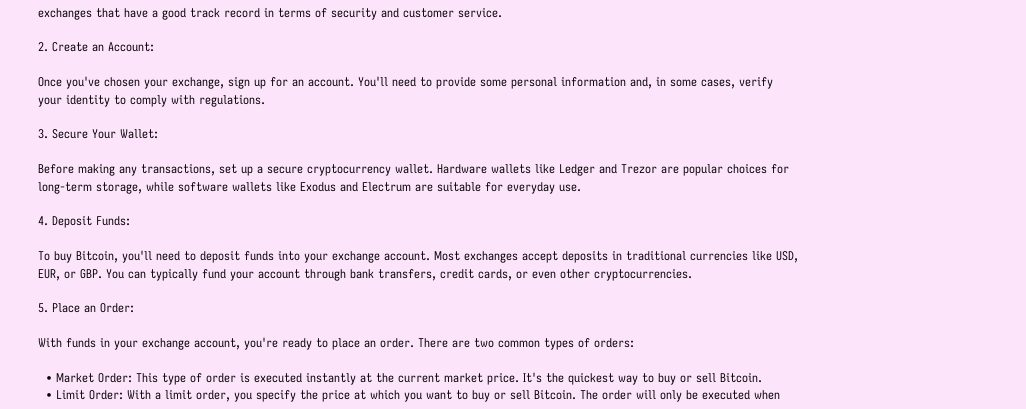exchanges that have a good track record in terms of security and customer service.

2. Create an Account:

Once you've chosen your exchange, sign up for an account. You'll need to provide some personal information and, in some cases, verify your identity to comply with regulations.

3. Secure Your Wallet:

Before making any transactions, set up a secure cryptocurrency wallet. Hardware wallets like Ledger and Trezor are popular choices for long-term storage, while software wallets like Exodus and Electrum are suitable for everyday use.

4. Deposit Funds:

To buy Bitcoin, you'll need to deposit funds into your exchange account. Most exchanges accept deposits in traditional currencies like USD, EUR, or GBP. You can typically fund your account through bank transfers, credit cards, or even other cryptocurrencies.

5. Place an Order:

With funds in your exchange account, you're ready to place an order. There are two common types of orders:

  • Market Order: This type of order is executed instantly at the current market price. It's the quickest way to buy or sell Bitcoin.
  • Limit Order: With a limit order, you specify the price at which you want to buy or sell Bitcoin. The order will only be executed when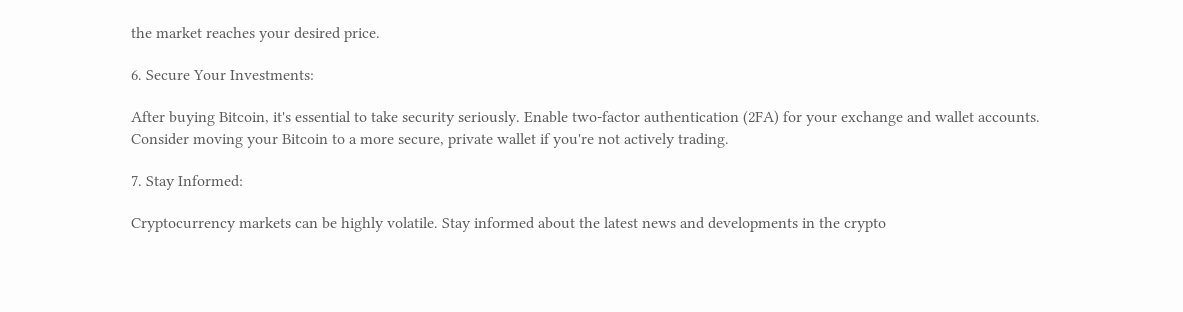the market reaches your desired price.

6. Secure Your Investments:

After buying Bitcoin, it's essential to take security seriously. Enable two-factor authentication (2FA) for your exchange and wallet accounts. Consider moving your Bitcoin to a more secure, private wallet if you're not actively trading.

7. Stay Informed:

Cryptocurrency markets can be highly volatile. Stay informed about the latest news and developments in the crypto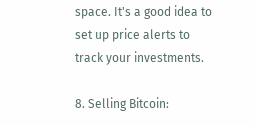space. It's a good idea to set up price alerts to track your investments.

8. Selling Bitcoin: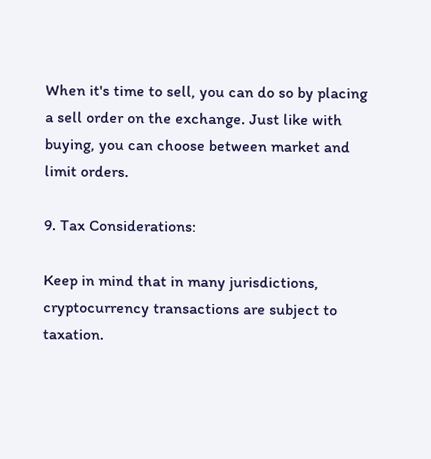When it's time to sell, you can do so by placing a sell order on the exchange. Just like with buying, you can choose between market and limit orders.

9. Tax Considerations:

Keep in mind that in many jurisdictions, cryptocurrency transactions are subject to taxation.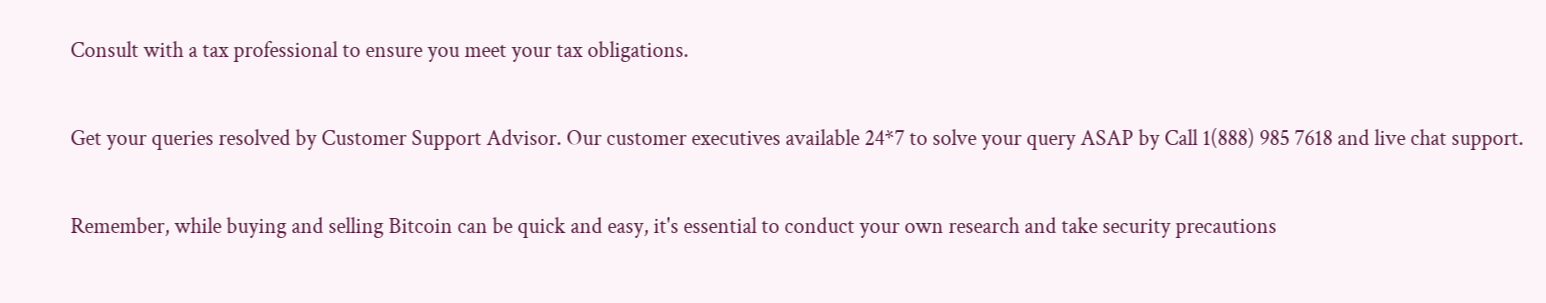Consult with a tax professional to ensure you meet your tax obligations.

Get your queries resolved by Customer Support Advisor. Our customer executives available 24*7 to solve your query ASAP by Call 1(888) 985 7618 and live chat support.

Remember, while buying and selling Bitcoin can be quick and easy, it's essential to conduct your own research and take security precautions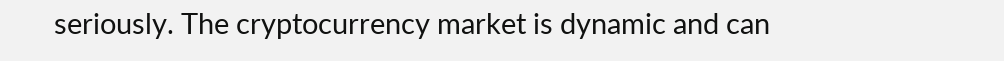seriously. The cryptocurrency market is dynamic and can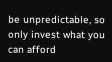be unpredictable, so only invest what you can afford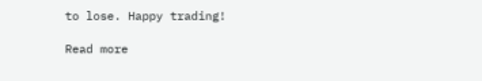to lose. Happy trading!

Read more